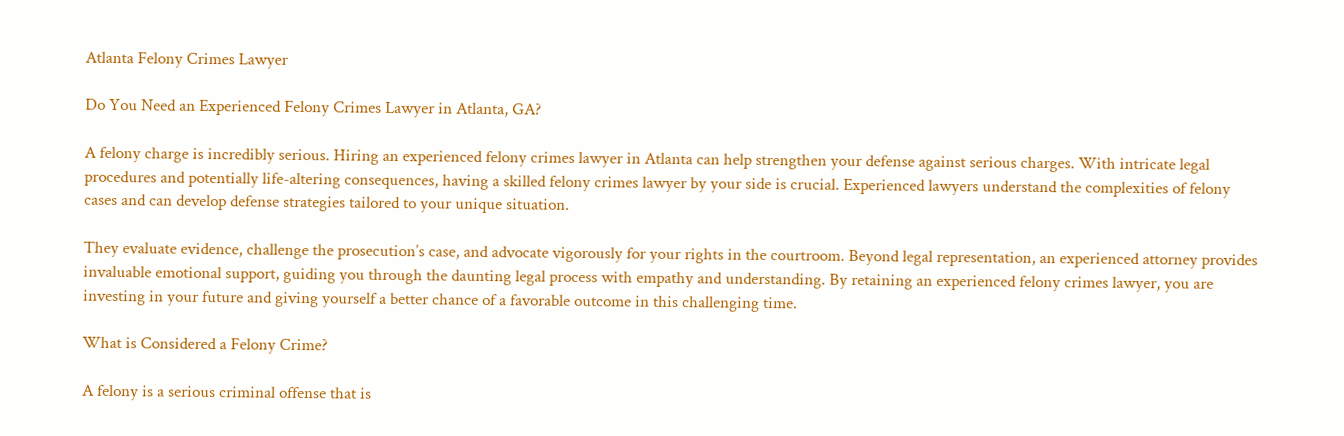Atlanta Felony Crimes Lawyer

Do You Need an Experienced Felony Crimes Lawyer in Atlanta, GA?

A felony charge is incredibly serious. Hiring an experienced felony crimes lawyer in Atlanta can help strengthen your defense against serious charges. With intricate legal procedures and potentially life-altering consequences, having a skilled felony crimes lawyer by your side is crucial. Experienced lawyers understand the complexities of felony cases and can develop defense strategies tailored to your unique situation.

They evaluate evidence, challenge the prosecution’s case, and advocate vigorously for your rights in the courtroom. Beyond legal representation, an experienced attorney provides invaluable emotional support, guiding you through the daunting legal process with empathy and understanding. By retaining an experienced felony crimes lawyer, you are investing in your future and giving yourself a better chance of a favorable outcome in this challenging time.

What is Considered a Felony Crime?

A felony is a serious criminal offense that is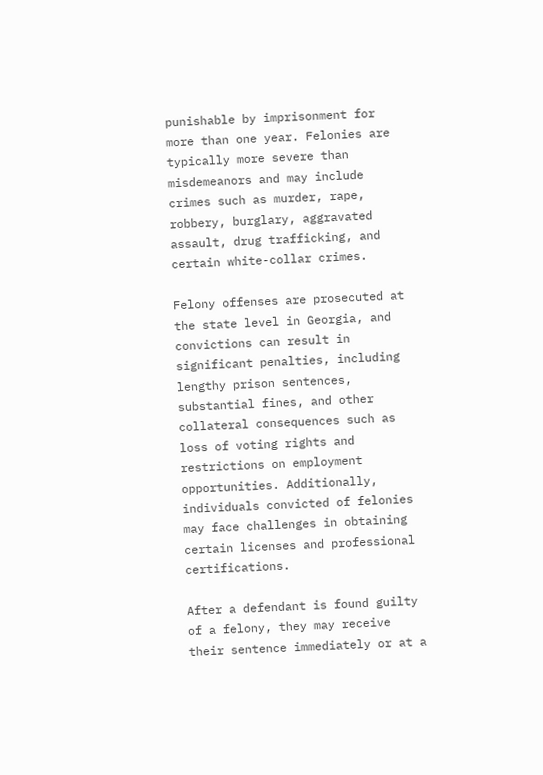punishable by imprisonment for more than one year. Felonies are typically more severe than misdemeanors and may include crimes such as murder, rape, robbery, burglary, aggravated assault, drug trafficking, and certain white-collar crimes.

Felony offenses are prosecuted at the state level in Georgia, and convictions can result in significant penalties, including lengthy prison sentences, substantial fines, and other collateral consequences such as loss of voting rights and restrictions on employment opportunities. Additionally, individuals convicted of felonies may face challenges in obtaining certain licenses and professional certifications.

After a defendant is found guilty of a felony, they may receive their sentence immediately or at a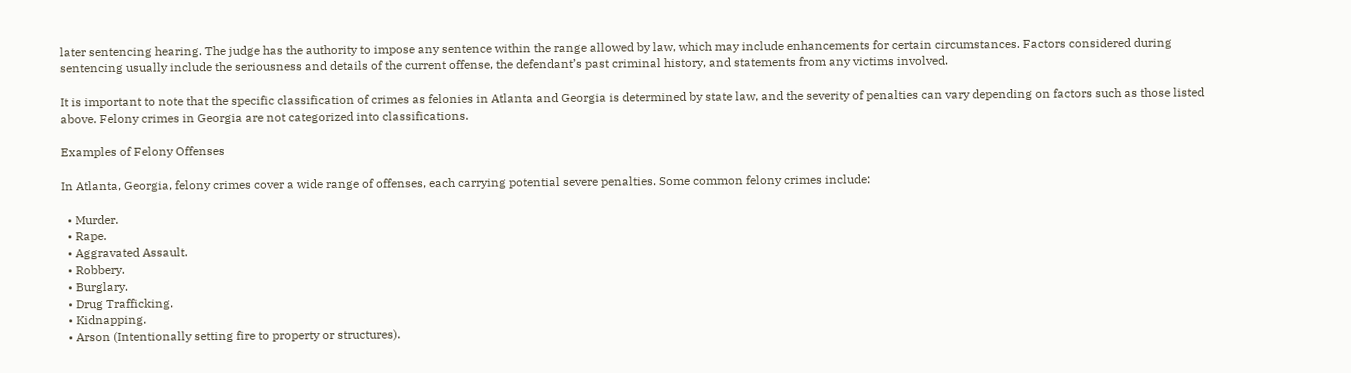later sentencing hearing. The judge has the authority to impose any sentence within the range allowed by law, which may include enhancements for certain circumstances. Factors considered during sentencing usually include the seriousness and details of the current offense, the defendant’s past criminal history, and statements from any victims involved.

It is important to note that the specific classification of crimes as felonies in Atlanta and Georgia is determined by state law, and the severity of penalties can vary depending on factors such as those listed above. Felony crimes in Georgia are not categorized into classifications.

Examples of Felony Offenses

In Atlanta, Georgia, felony crimes cover a wide range of offenses, each carrying potential severe penalties. Some common felony crimes include:

  • Murder.
  • Rape.
  • Aggravated Assault.
  • Robbery.
  • Burglary.
  • Drug Trafficking.
  • Kidnapping.
  • Arson (Intentionally setting fire to property or structures).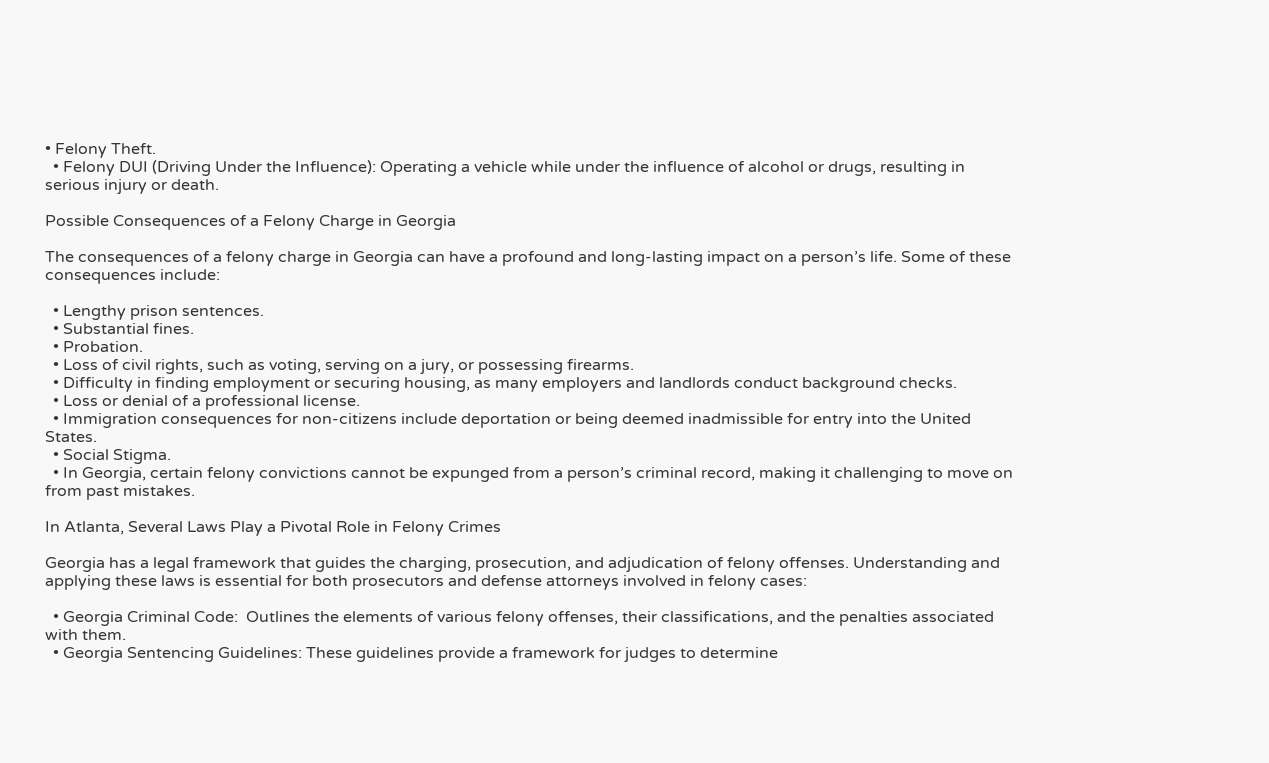• Felony Theft.
  • Felony DUI (Driving Under the Influence): Operating a vehicle while under the influence of alcohol or drugs, resulting in serious injury or death.

Possible Consequences of a Felony Charge in Georgia

The consequences of a felony charge in Georgia can have a profound and long-lasting impact on a person’s life. Some of these consequences include:

  • Lengthy prison sentences.
  • Substantial fines.
  • Probation.
  • Loss of civil rights, such as voting, serving on a jury, or possessing firearms.
  • Difficulty in finding employment or securing housing, as many employers and landlords conduct background checks.
  • Loss or denial of a professional license.
  • Immigration consequences for non-citizens include deportation or being deemed inadmissible for entry into the United States.
  • Social Stigma.
  • In Georgia, certain felony convictions cannot be expunged from a person’s criminal record, making it challenging to move on from past mistakes.

In Atlanta, Several Laws Play a Pivotal Role in Felony Crimes

Georgia has a legal framework that guides the charging, prosecution, and adjudication of felony offenses. Understanding and applying these laws is essential for both prosecutors and defense attorneys involved in felony cases:

  • Georgia Criminal Code:  Outlines the elements of various felony offenses, their classifications, and the penalties associated with them.
  • Georgia Sentencing Guidelines: These guidelines provide a framework for judges to determine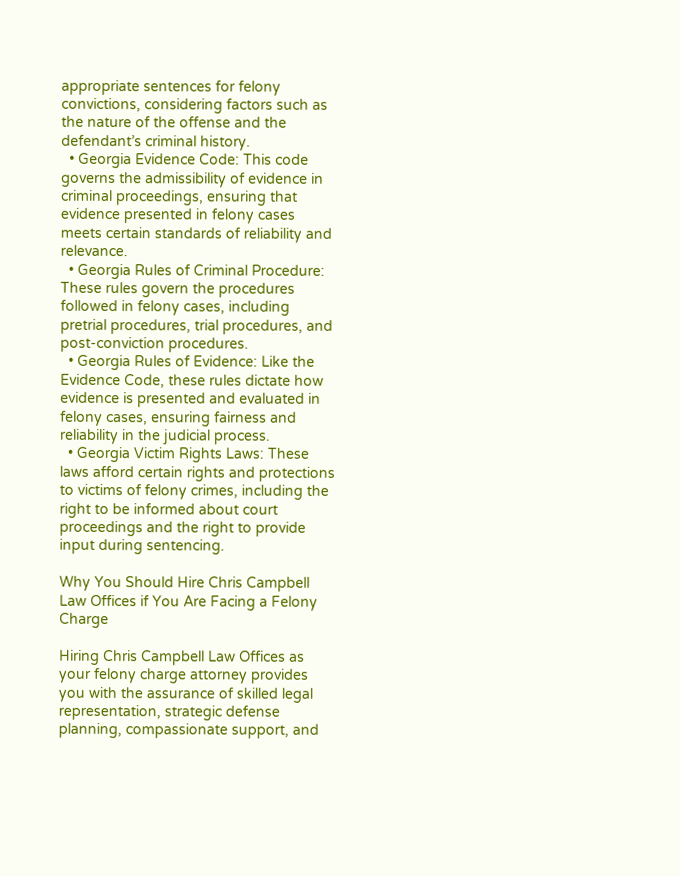appropriate sentences for felony convictions, considering factors such as the nature of the offense and the defendant’s criminal history.
  • Georgia Evidence Code: This code governs the admissibility of evidence in criminal proceedings, ensuring that evidence presented in felony cases meets certain standards of reliability and relevance.
  • Georgia Rules of Criminal Procedure: These rules govern the procedures followed in felony cases, including pretrial procedures, trial procedures, and post-conviction procedures.
  • Georgia Rules of Evidence: Like the Evidence Code, these rules dictate how evidence is presented and evaluated in felony cases, ensuring fairness and reliability in the judicial process.
  • Georgia Victim Rights Laws: These laws afford certain rights and protections to victims of felony crimes, including the right to be informed about court proceedings and the right to provide input during sentencing.

Why You Should Hire Chris Campbell Law Offices if You Are Facing a Felony Charge

Hiring Chris Campbell Law Offices as your felony charge attorney provides you with the assurance of skilled legal representation, strategic defense planning, compassionate support, and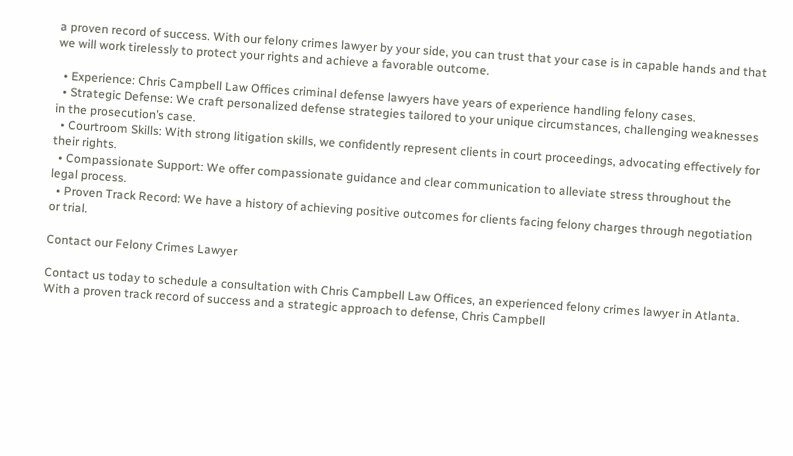a proven record of success. With our felony crimes lawyer by your side, you can trust that your case is in capable hands and that we will work tirelessly to protect your rights and achieve a favorable outcome.

  • Experience: Chris Campbell Law Offices criminal defense lawyers have years of experience handling felony cases.
  • Strategic Defense: We craft personalized defense strategies tailored to your unique circumstances, challenging weaknesses in the prosecution’s case.
  • Courtroom Skills: With strong litigation skills, we confidently represent clients in court proceedings, advocating effectively for their rights.
  • Compassionate Support: We offer compassionate guidance and clear communication to alleviate stress throughout the legal process.
  • Proven Track Record: We have a history of achieving positive outcomes for clients facing felony charges through negotiation or trial.

Contact our Felony Crimes Lawyer

Contact us today to schedule a consultation with Chris Campbell Law Offices, an experienced felony crimes lawyer in Atlanta. With a proven track record of success and a strategic approach to defense, Chris Campbell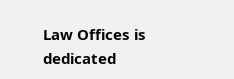Law Offices is dedicated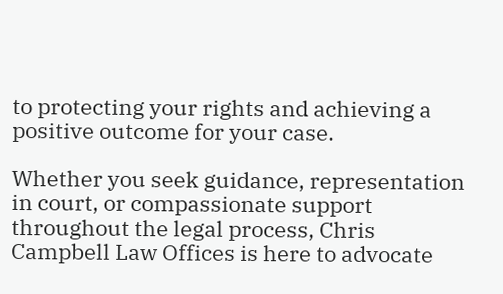to protecting your rights and achieving a positive outcome for your case.

Whether you seek guidance, representation in court, or compassionate support throughout the legal process, Chris Campbell Law Offices is here to advocate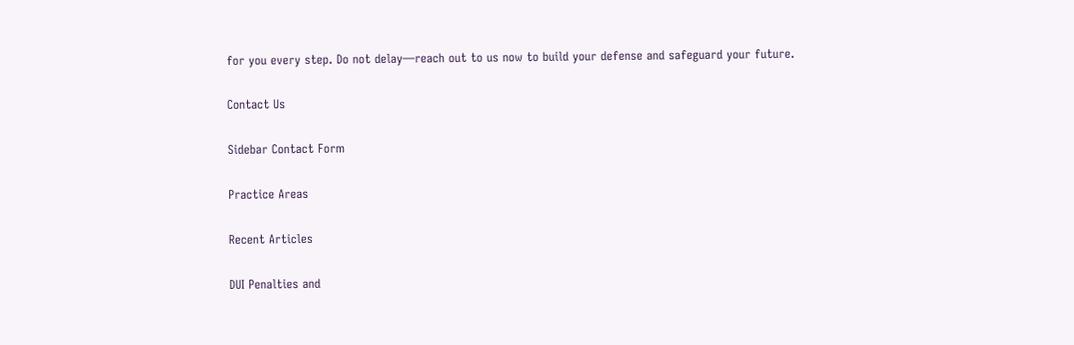for you every step. Do not delay—reach out to us now to build your defense and safeguard your future.

Contact Us

Sidebar Contact Form

Practice Areas

Recent Articles

DUI Penalties and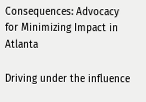Consequences: Advocacy for Minimizing Impact in Atlanta

Driving under the influence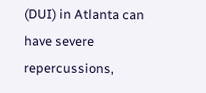(DUI) in Atlanta can have severe repercussions,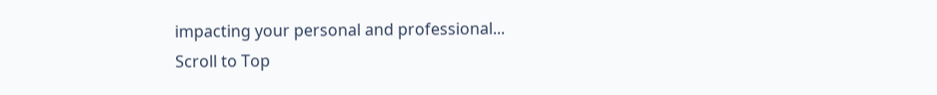impacting your personal and professional...
Scroll to Top